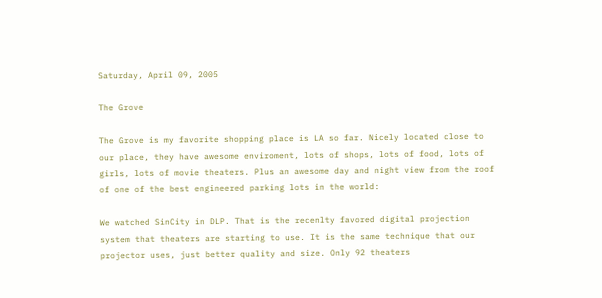Saturday, April 09, 2005

The Grove

The Grove is my favorite shopping place is LA so far. Nicely located close to our place, they have awesome enviroment, lots of shops, lots of food, lots of girls, lots of movie theaters. Plus an awesome day and night view from the roof of one of the best engineered parking lots in the world:

We watched SinCity in DLP. That is the recenlty favored digital projection system that theaters are starting to use. It is the same technique that our projector uses, just better quality and size. Only 92 theaters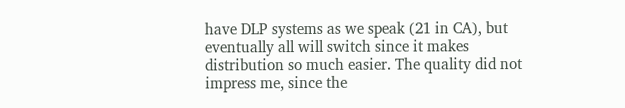have DLP systems as we speak (21 in CA), but eventually all will switch since it makes distribution so much easier. The quality did not impress me, since the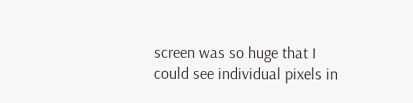screen was so huge that I could see individual pixels in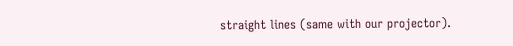straight lines (same with our projector).